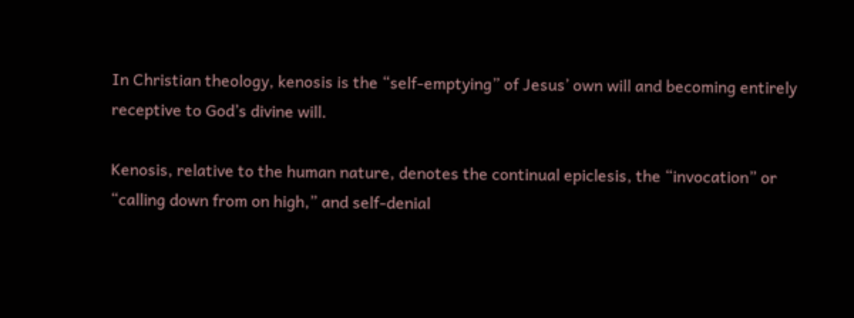In Christian theology, kenosis is the “self-emptying” of Jesus’ own will and becoming entirely receptive to God’s divine will.

Kenosis, relative to the human nature, denotes the continual epiclesis, the “invocation” or “calling down from on high,” and self-denial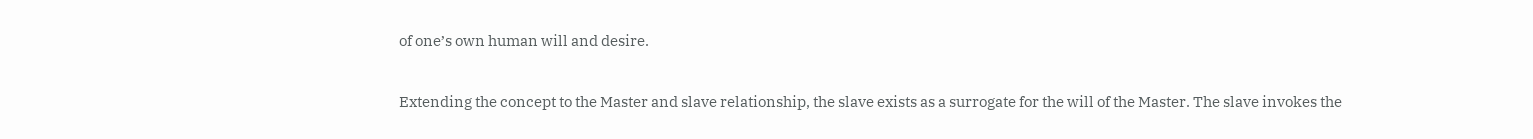of one’s own human will and desire.

Extending the concept to the Master and slave relationship, the slave exists as a surrogate for the will of the Master. The slave invokes the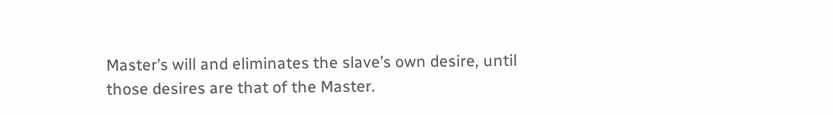Master’s will and eliminates the slave’s own desire, until those desires are that of the Master.